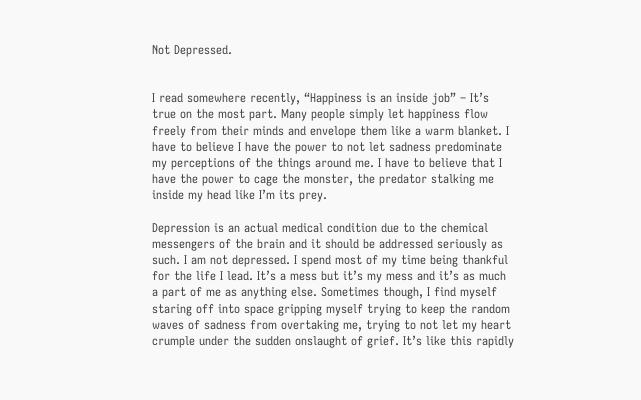Not Depressed.


I read somewhere recently, “Happiness is an inside job” – It’s true on the most part. Many people simply let happiness flow freely from their minds and envelope them like a warm blanket. I have to believe I have the power to not let sadness predominate my perceptions of the things around me. I have to believe that I have the power to cage the monster, the predator stalking me inside my head like I’m its prey.

Depression is an actual medical condition due to the chemical messengers of the brain and it should be addressed seriously as such. I am not depressed. I spend most of my time being thankful for the life I lead. It’s a mess but it’s my mess and it’s as much a part of me as anything else. Sometimes though, I find myself staring off into space gripping myself trying to keep the random waves of sadness from overtaking me, trying to not let my heart crumple under the sudden onslaught of grief. It’s like this rapidly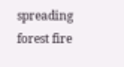spreading forest fire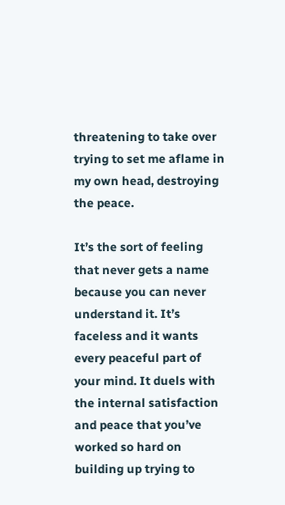threatening to take over trying to set me aflame in my own head, destroying the peace.

It’s the sort of feeling that never gets a name because you can never understand it. It’s faceless and it wants every peaceful part of your mind. It duels with the internal satisfaction and peace that you’ve worked so hard on building up trying to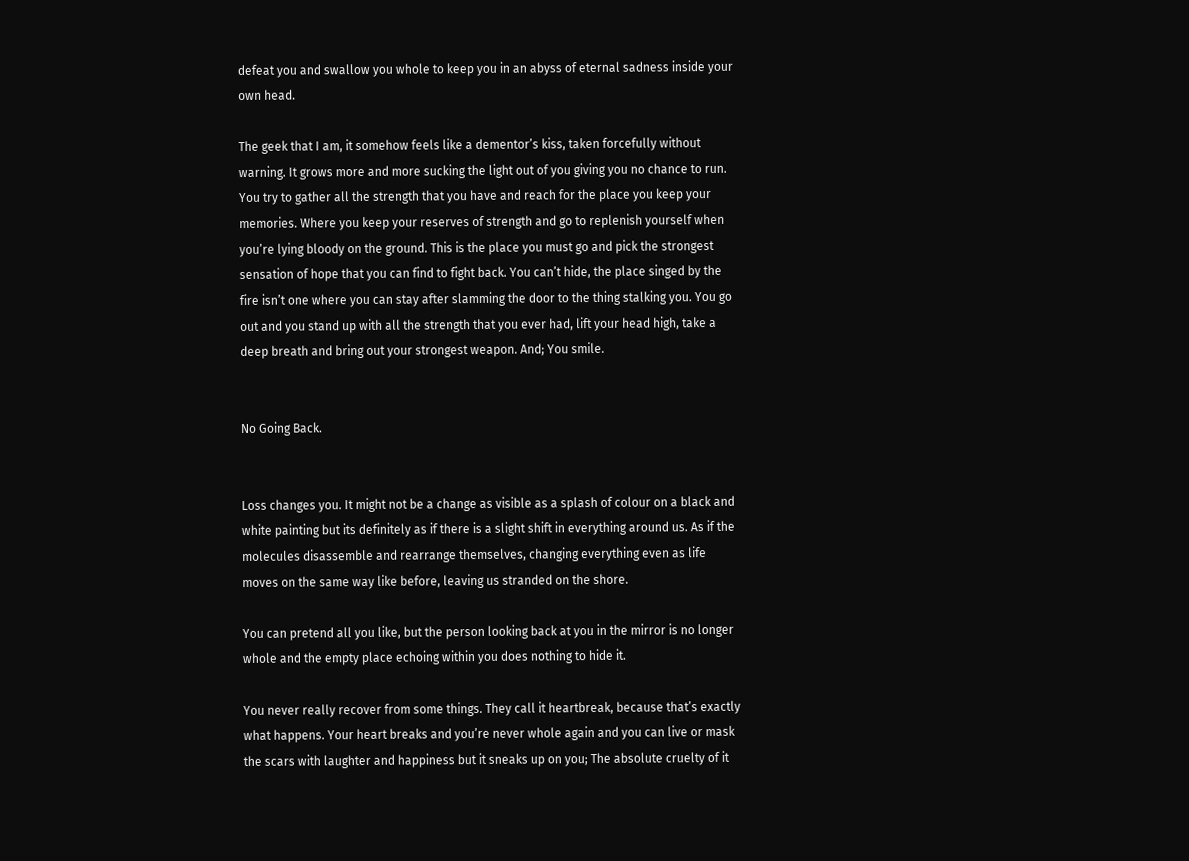defeat you and swallow you whole to keep you in an abyss of eternal sadness inside your own head.

The geek that I am, it somehow feels like a dementor’s kiss, taken forcefully without warning. It grows more and more sucking the light out of you giving you no chance to run. You try to gather all the strength that you have and reach for the place you keep your memories. Where you keep your reserves of strength and go to replenish yourself when you’re lying bloody on the ground. This is the place you must go and pick the strongest sensation of hope that you can find to fight back. You can’t hide, the place singed by the fire isn’t one where you can stay after slamming the door to the thing stalking you. You go out and you stand up with all the strength that you ever had, lift your head high, take a deep breath and bring out your strongest weapon. And; You smile.


No Going Back.


Loss changes you. It might not be a change as visible as a splash of colour on a black and white painting but its definitely as if there is a slight shift in everything around us. As if the molecules disassemble and rearrange themselves, changing everything even as life moves on the same way like before, leaving us stranded on the shore.

You can pretend all you like, but the person looking back at you in the mirror is no longer whole and the empty place echoing within you does nothing to hide it.

You never really recover from some things. They call it heartbreak, because that’s exactly what happens. Your heart breaks and you’re never whole again and you can live or mask the scars with laughter and happiness but it sneaks up on you; The absolute cruelty of it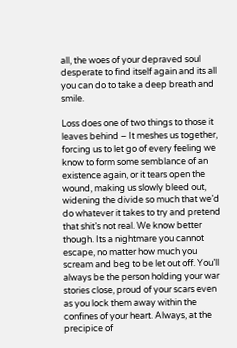all, the woes of your depraved soul desperate to find itself again and its all you can do to take a deep breath and smile.

Loss does one of two things to those it leaves behind – It meshes us together, forcing us to let go of every feeling we know to form some semblance of an existence again, or it tears open the wound, making us slowly bleed out, widening the divide so much that we’d do whatever it takes to try and pretend that shit’s not real. We know better though. Its a nightmare you cannot escape, no matter how much you scream and beg to be let out off. You’ll always be the person holding your war stories close, proud of your scars even as you lock them away within the confines of your heart. Always, at the precipice of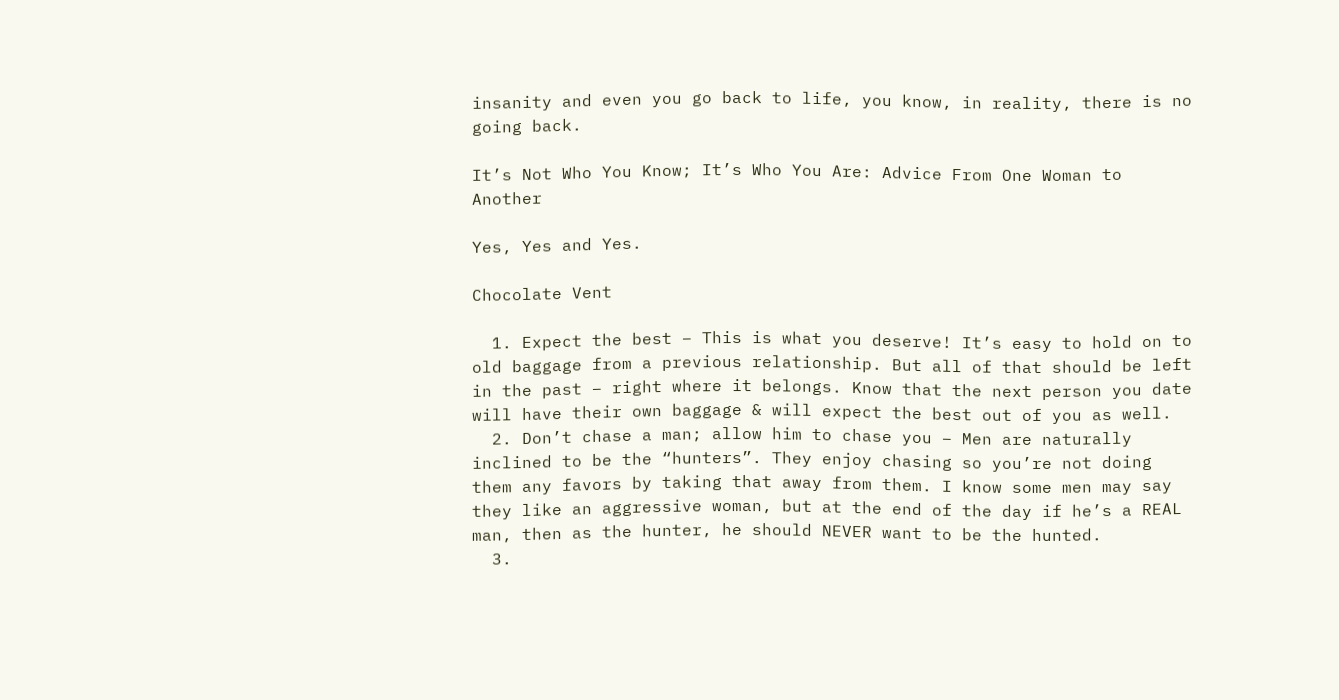insanity and even you go back to life, you know, in reality, there is no going back.

It’s Not Who You Know; It’s Who You Are: Advice From One Woman to Another

Yes, Yes and Yes.

Chocolate Vent

  1. Expect the best – This is what you deserve! It’s easy to hold on to old baggage from a previous relationship. But all of that should be left in the past – right where it belongs. Know that the next person you date will have their own baggage & will expect the best out of you as well.
  2. Don’t chase a man; allow him to chase you – Men are naturally inclined to be the “hunters”. They enjoy chasing so you’re not doing them any favors by taking that away from them. I know some men may say they like an aggressive woman, but at the end of the day if he’s a REAL man, then as the hunter, he should NEVER want to be the hunted.
  3.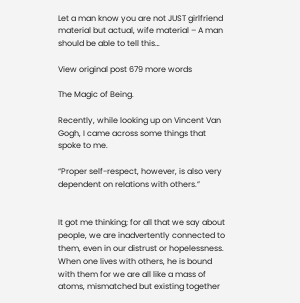Let a man know you are not JUST girlfriend material but actual, wife material – A man should be able to tell this…

View original post 679 more words

The Magic of Being.

Recently, while looking up on Vincent Van Gogh, I came across some things that spoke to me.

“Proper self-respect, however, is also very dependent on relations with others.”


It got me thinking; for all that we say about people, we are inadvertently connected to them, even in our distrust or hopelessness. When one lives with others, he is bound with them for we are all like a mass of atoms, mismatched but existing together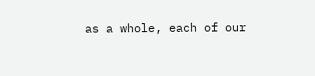as a whole, each of our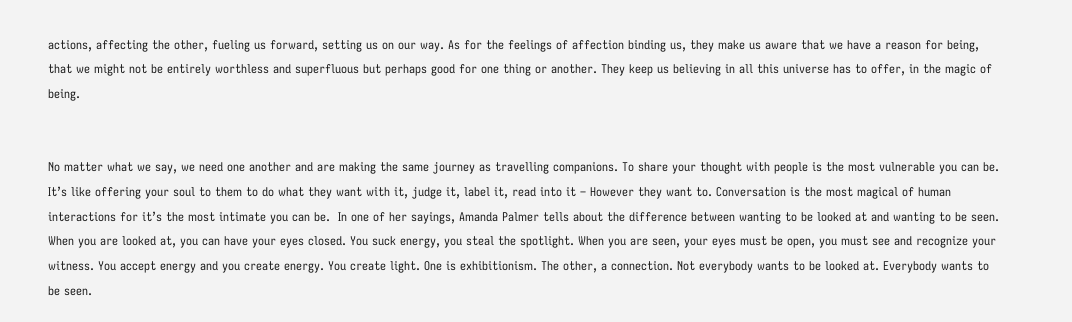actions, affecting the other, fueling us forward, setting us on our way. As for the feelings of affection binding us, they make us aware that we have a reason for being, that we might not be entirely worthless and superfluous but perhaps good for one thing or another. They keep us believing in all this universe has to offer, in the magic of being.


No matter what we say, we need one another and are making the same journey as travelling companions. To share your thought with people is the most vulnerable you can be. It’s like offering your soul to them to do what they want with it, judge it, label it, read into it – However they want to. Conversation is the most magical of human interactions for it’s the most intimate you can be.  In one of her sayings, Amanda Palmer tells about the difference between wanting to be looked at and wanting to be seen.  When you are looked at, you can have your eyes closed. You suck energy, you steal the spotlight. When you are seen, your eyes must be open, you must see and recognize your witness. You accept energy and you create energy. You create light. One is exhibitionism. The other, a connection. Not everybody wants to be looked at. Everybody wants to be seen.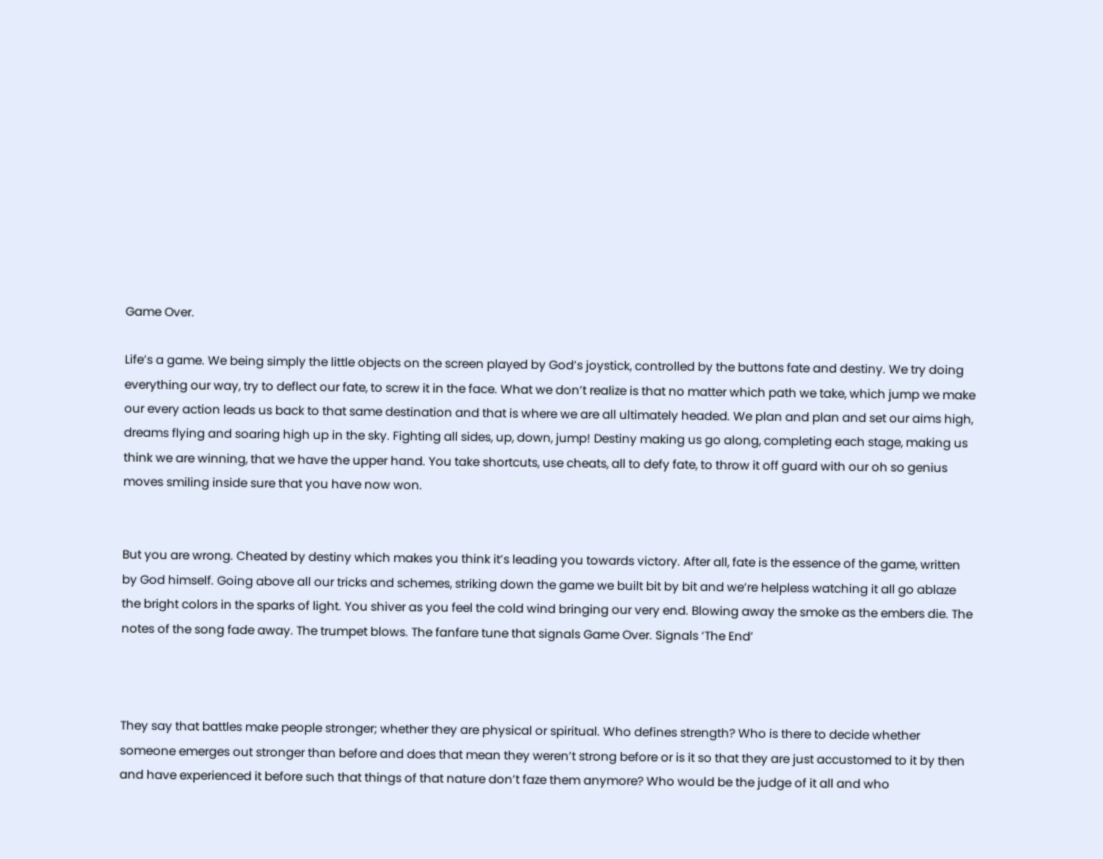Game Over.

Life’s a game. We being simply the little objects on the screen played by God’s joystick, controlled by the buttons fate and destiny. We try doing everything our way, try to deflect our fate, to screw it in the face. What we don’t realize is that no matter which path we take, which jump we make our every action leads us back to that same destination and that is where we are all ultimately headed. We plan and plan and set our aims high, dreams flying and soaring high up in the sky. Fighting all sides, up, down, jump! Destiny making us go along, completing each stage, making us think we are winning, that we have the upper hand. You take shortcuts, use cheats, all to defy fate, to throw it off guard with our oh so genius moves smiling inside sure that you have now won.


But you are wrong. Cheated by destiny which makes you think it’s leading you towards victory. After all, fate is the essence of the game, written by God himself. Going above all our tricks and schemes, striking down the game we built bit by bit and we’re helpless watching it all go ablaze the bright colors in the sparks of light. You shiver as you feel the cold wind bringing our very end. Blowing away the smoke as the embers die. The notes of the song fade away. The trumpet blows. The fanfare tune that signals Game Over. Signals ‘The End’



They say that battles make people stronger; whether they are physical or spiritual. Who defines strength? Who is there to decide whether someone emerges out stronger than before and does that mean they weren’t strong before or is it so that they are just accustomed to it by then and have experienced it before such that things of that nature don’t faze them anymore? Who would be the judge of it all and who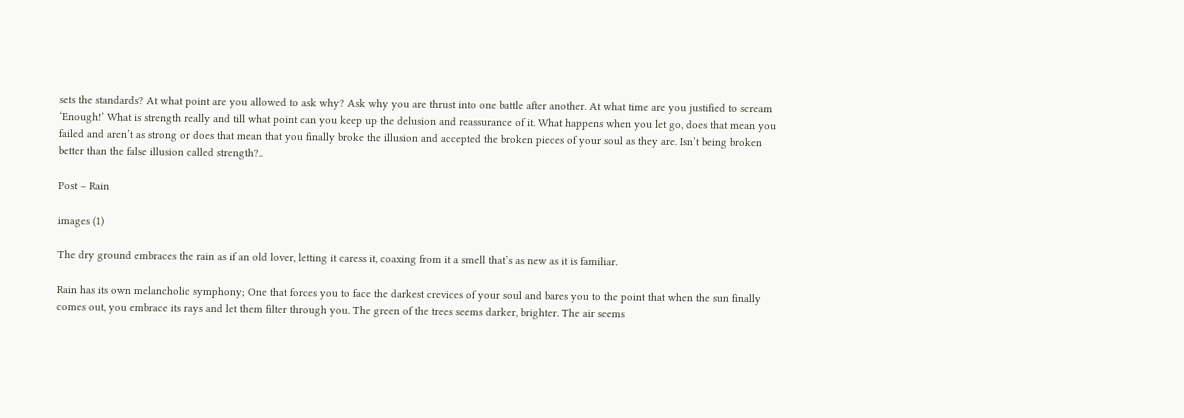sets the standards? At what point are you allowed to ask why? Ask why you are thrust into one battle after another. At what time are you justified to scream ‘Enough!’ What is strength really and till what point can you keep up the delusion and reassurance of it. What happens when you let go, does that mean you failed and aren’t as strong or does that mean that you finally broke the illusion and accepted the broken pieces of your soul as they are. Isn’t being broken better than the false illusion called strength?..

Post – Rain

images (1)

The dry ground embraces the rain as if an old lover, letting it caress it, coaxing from it a smell that’s as new as it is familiar.

Rain has its own melancholic symphony; One that forces you to face the darkest crevices of your soul and bares you to the point that when the sun finally comes out, you embrace its rays and let them filter through you. The green of the trees seems darker, brighter. The air seems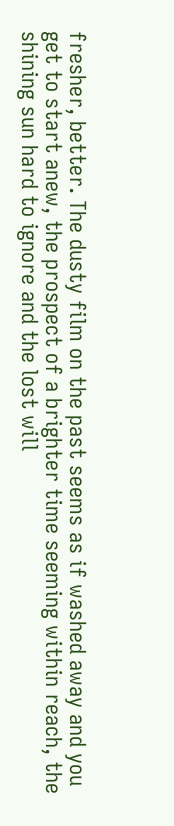fresher, better. The dusty film on the past seems as if washed away and you get to start anew, the prospect of a brighter time seeming within reach, the shining sun hard to ignore and the lost will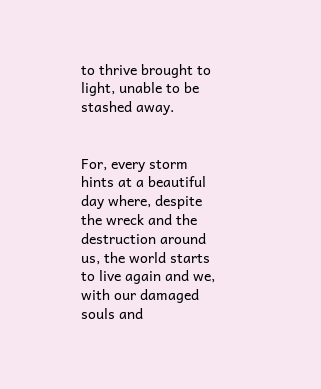to thrive brought to light, unable to be stashed away.


For, every storm hints at a beautiful day where, despite the wreck and the destruction around us, the world starts to live again and we, with our damaged souls and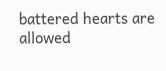battered hearts are allowed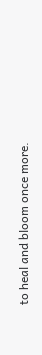to heal and bloom once more.